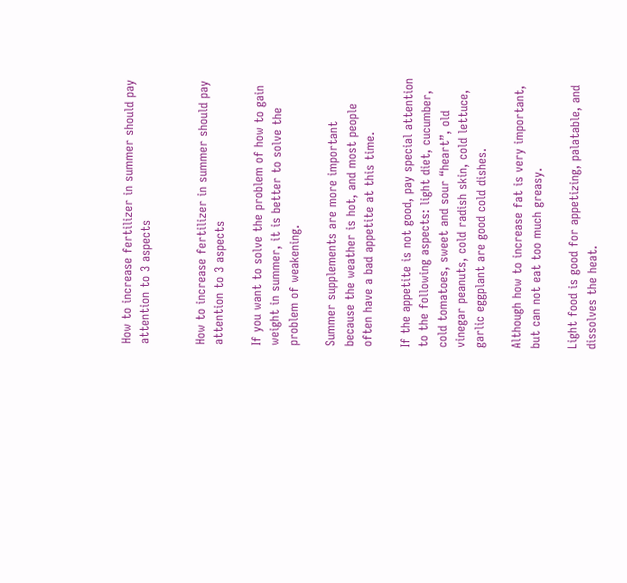How to increase fertilizer in summer should pay attention to 3 aspects


How to increase fertilizer in summer should pay attention to 3 aspects

If you want to solve the problem of how to gain weight in summer, it is better to solve the problem of weakening.

Summer supplements are more important because the weather is hot, and most people often have a bad appetite at this time.

If the appetite is not good, pay special attention to the following aspects: light diet, cucumber, cold tomatoes, sweet and sour “heart”, old vinegar peanuts, cold radish skin, cold lettuce, garlic eggplant are good cold dishes.

Although how to increase fat is very important, but can not eat too much greasy.

Light food is good for appetizing, palatable, and dissolves the heat.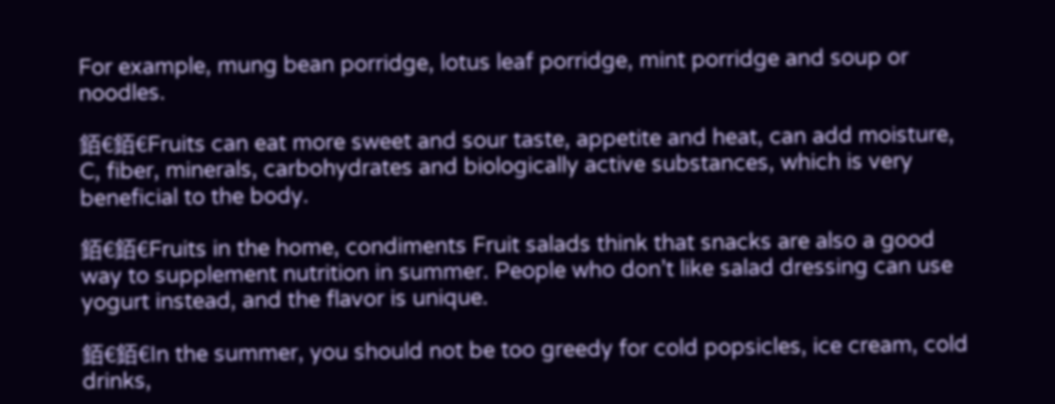For example, mung bean porridge, lotus leaf porridge, mint porridge and soup or noodles.

銆€銆€Fruits can eat more sweet and sour taste, appetite and heat, can add moisture, C, fiber, minerals, carbohydrates and biologically active substances, which is very beneficial to the body.

銆€銆€Fruits in the home, condiments Fruit salads think that snacks are also a good way to supplement nutrition in summer. People who don’t like salad dressing can use yogurt instead, and the flavor is unique.

銆€銆€In the summer, you should not be too greedy for cold popsicles, ice cream, cold drinks,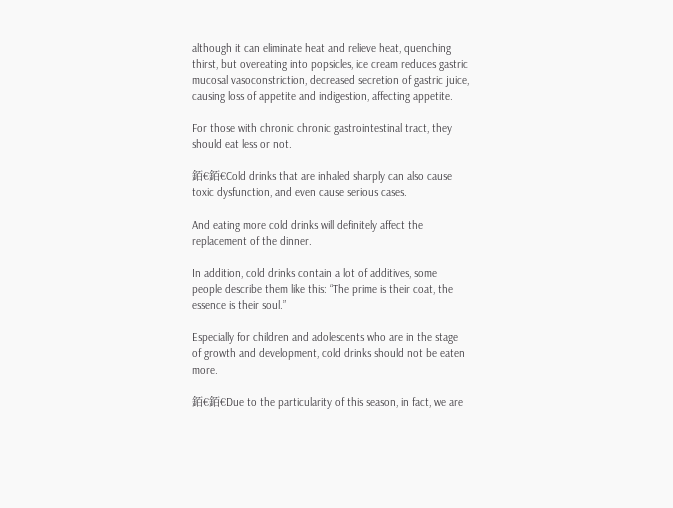although it can eliminate heat and relieve heat, quenching thirst, but overeating into popsicles, ice cream reduces gastric mucosal vasoconstriction, decreased secretion of gastric juice, causing loss of appetite and indigestion, affecting appetite.

For those with chronic chronic gastrointestinal tract, they should eat less or not.

銆€銆€Cold drinks that are inhaled sharply can also cause toxic dysfunction, and even cause serious cases.

And eating more cold drinks will definitely affect the replacement of the dinner.

In addition, cold drinks contain a lot of additives, some people describe them like this: “The prime is their coat, the essence is their soul.”

Especially for children and adolescents who are in the stage of growth and development, cold drinks should not be eaten more.

銆€銆€Due to the particularity of this season, in fact, we are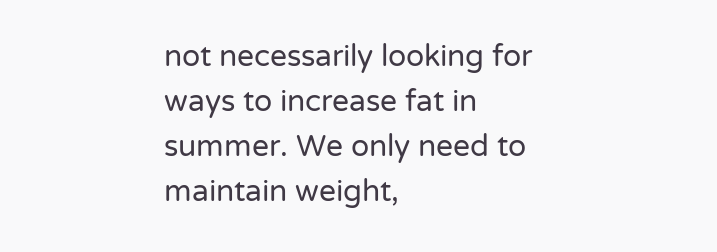not necessarily looking for ways to increase fat in summer. We only need to maintain weight,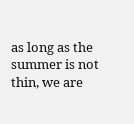as long as the summer is not thin, we are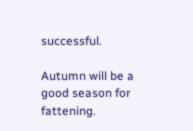successful.

Autumn will be a good season for fattening.